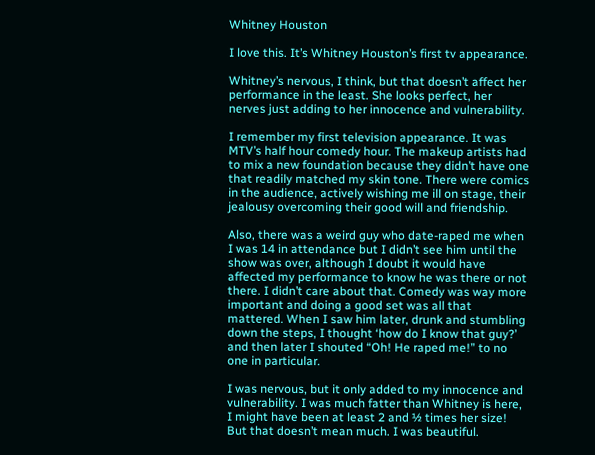Whitney Houston

I love this. It’s Whitney Houston’s first tv appearance.

Whitney’s nervous, I think, but that doesn’t affect her performance in the least. She looks perfect, her nerves just adding to her innocence and vulnerability.

I remember my first television appearance. It was MTV’s half hour comedy hour. The makeup artists had to mix a new foundation because they didn’t have one that readily matched my skin tone. There were comics in the audience, actively wishing me ill on stage, their jealousy overcoming their good will and friendship.

Also, there was a weird guy who date-raped me when I was 14 in attendance but I didn’t see him until the show was over, although I doubt it would have affected my performance to know he was there or not there. I didn’t care about that. Comedy was way more important and doing a good set was all that mattered. When I saw him later, drunk and stumbling down the steps, I thought ‘how do I know that guy?’ and then later I shouted “Oh! He raped me!” to no one in particular.

I was nervous, but it only added to my innocence and vulnerability. I was much fatter than Whitney is here, I might have been at least 2 and ½ times her size! But that doesn’t mean much. I was beautiful.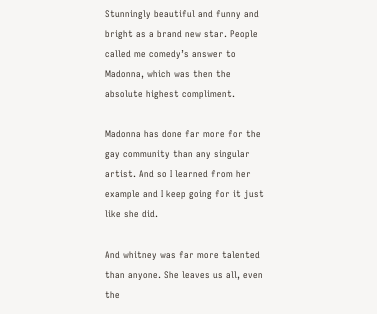Stunningly beautiful and funny and bright as a brand new star. People called me comedy’s answer to Madonna, which was then the absolute highest compliment.

Madonna has done far more for the gay community than any singular artist. And so I learned from her example and I keep going for it just like she did.

And whitney was far more talented than anyone. She leaves us all, even the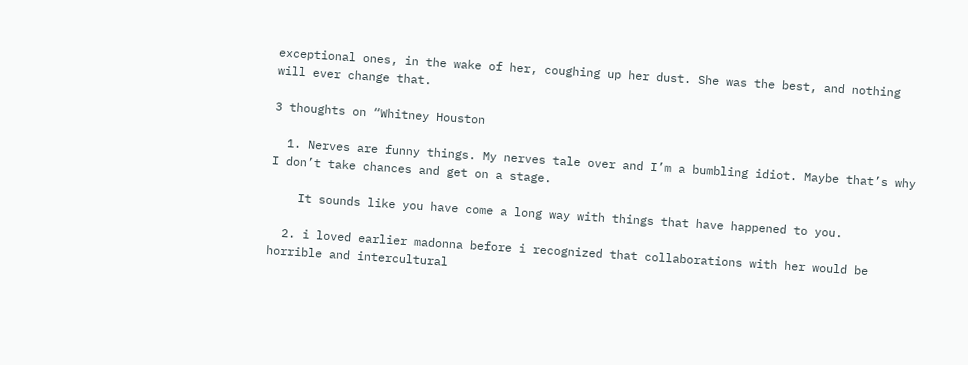exceptional ones, in the wake of her, coughing up her dust. She was the best, and nothing will ever change that.

3 thoughts on “Whitney Houston

  1. Nerves are funny things. My nerves tale over and I’m a bumbling idiot. Maybe that’s why I don’t take chances and get on a stage.

    It sounds like you have come a long way with things that have happened to you.

  2. i loved earlier madonna before i recognized that collaborations with her would be horrible and intercultural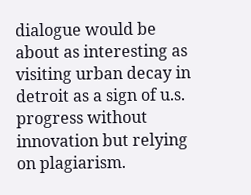dialogue would be about as interesting as visiting urban decay in detroit as a sign of u.s. progress without innovation but relying on plagiarism.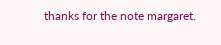thanks for the note margaret.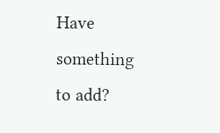Have something to add?